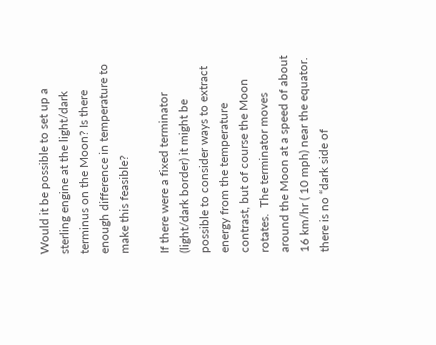Would it be possible to set up a sterling engine at the light/dark terminus on the Moon? Is there enough difference in temperature to make this feasible?

If there were a fixed terminator (light/dark border) it might be possible to consider ways to extract energy from the temperature contrast, but of course the Moon rotates.  The terminator moves around the Moon at a speed of about 16 km/hr ( 10 mph) near the equator.  there is no “dark side of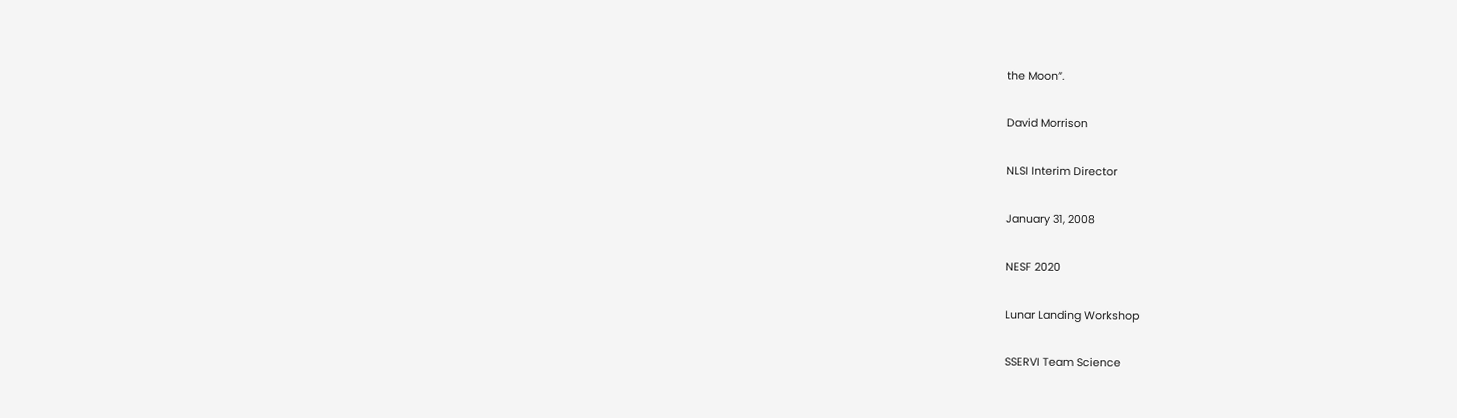the Moon”.

David Morrison

NLSI Interim Director

January 31, 2008

NESF 2020

Lunar Landing Workshop

SSERVI Team Science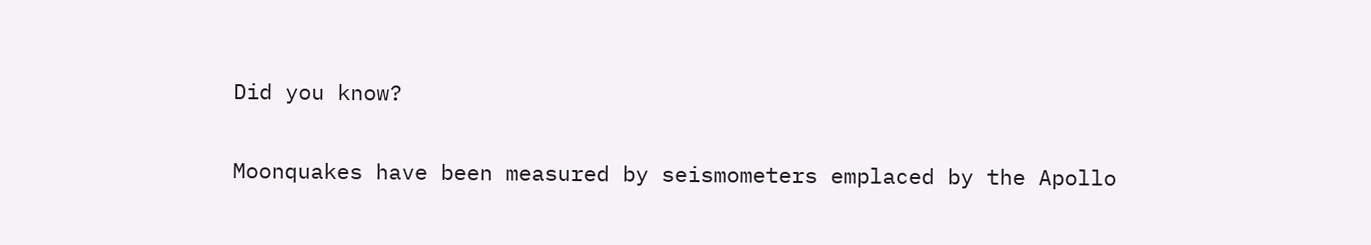Did you know?

Moonquakes have been measured by seismometers emplaced by the Apollo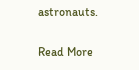astronauts.

Read More